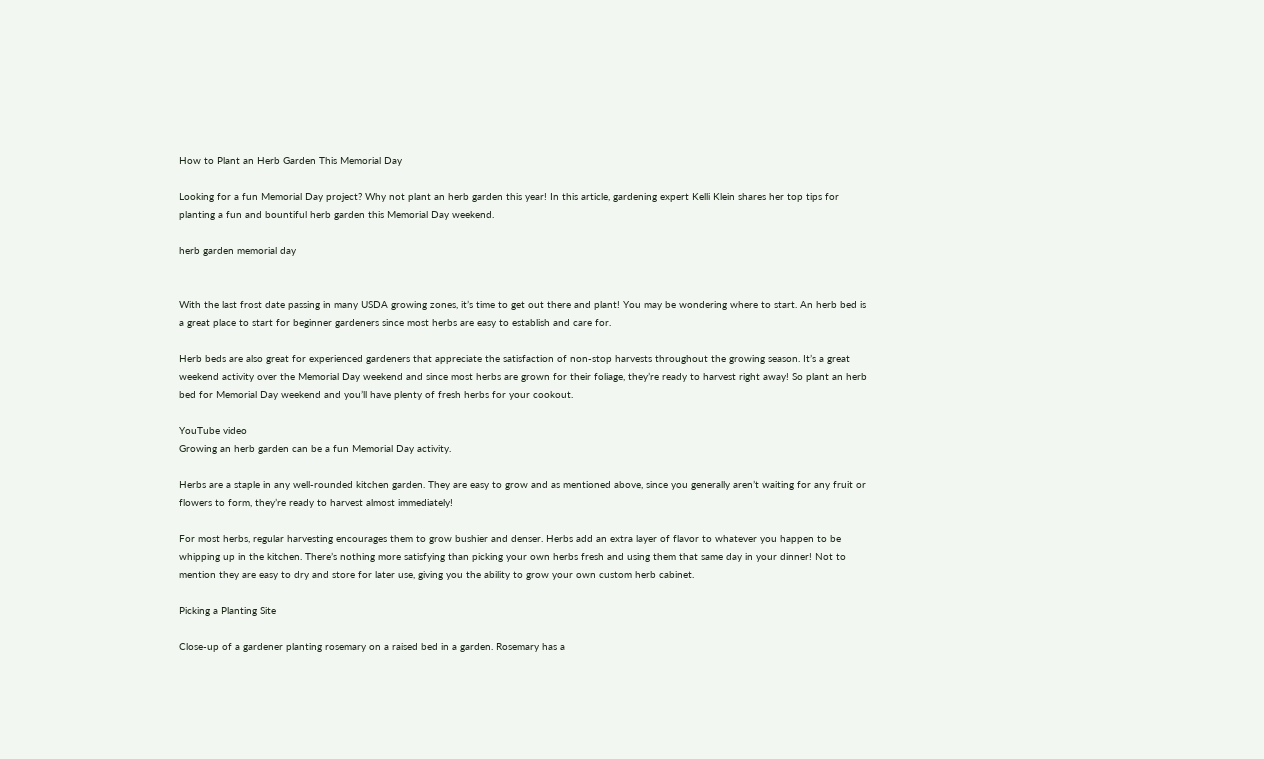How to Plant an Herb Garden This Memorial Day

Looking for a fun Memorial Day project? Why not plant an herb garden this year! In this article, gardening expert Kelli Klein shares her top tips for planting a fun and bountiful herb garden this Memorial Day weekend.

herb garden memorial day


With the last frost date passing in many USDA growing zones, it’s time to get out there and plant! You may be wondering where to start. An herb bed is a great place to start for beginner gardeners since most herbs are easy to establish and care for.

Herb beds are also great for experienced gardeners that appreciate the satisfaction of non-stop harvests throughout the growing season. It’s a great weekend activity over the Memorial Day weekend and since most herbs are grown for their foliage, they’re ready to harvest right away! So plant an herb bed for Memorial Day weekend and you’ll have plenty of fresh herbs for your cookout.

YouTube video
Growing an herb garden can be a fun Memorial Day activity.

Herbs are a staple in any well-rounded kitchen garden. They are easy to grow and as mentioned above, since you generally aren’t waiting for any fruit or flowers to form, they’re ready to harvest almost immediately!

For most herbs, regular harvesting encourages them to grow bushier and denser. Herbs add an extra layer of flavor to whatever you happen to be whipping up in the kitchen. There’s nothing more satisfying than picking your own herbs fresh and using them that same day in your dinner! Not to mention they are easy to dry and store for later use, giving you the ability to grow your own custom herb cabinet.

Picking a Planting Site

Close-up of a gardener planting rosemary on a raised bed in a garden. Rosemary has a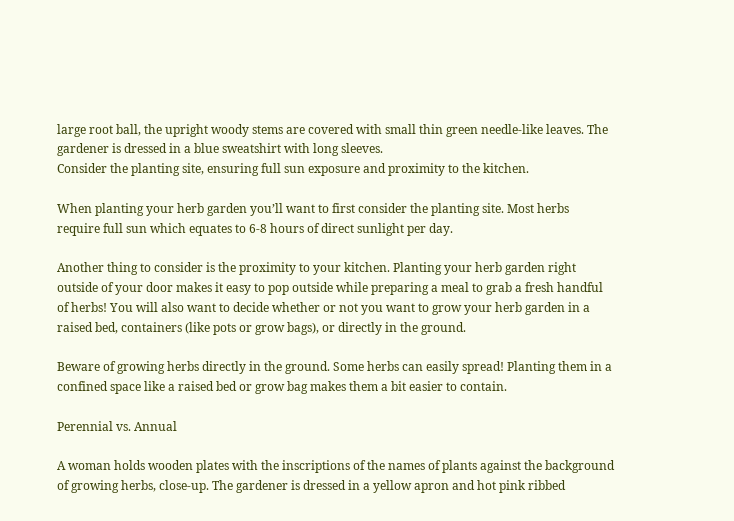large root ball, the upright woody stems are covered with small thin green needle-like leaves. The gardener is dressed in a blue sweatshirt with long sleeves.
Consider the planting site, ensuring full sun exposure and proximity to the kitchen.

When planting your herb garden you’ll want to first consider the planting site. Most herbs require full sun which equates to 6-8 hours of direct sunlight per day.

Another thing to consider is the proximity to your kitchen. Planting your herb garden right outside of your door makes it easy to pop outside while preparing a meal to grab a fresh handful of herbs! You will also want to decide whether or not you want to grow your herb garden in a raised bed, containers (like pots or grow bags), or directly in the ground.

Beware of growing herbs directly in the ground. Some herbs can easily spread! Planting them in a confined space like a raised bed or grow bag makes them a bit easier to contain.

Perennial vs. Annual

A woman holds wooden plates with the inscriptions of the names of plants against the background of growing herbs, close-up. The gardener is dressed in a yellow apron and hot pink ribbed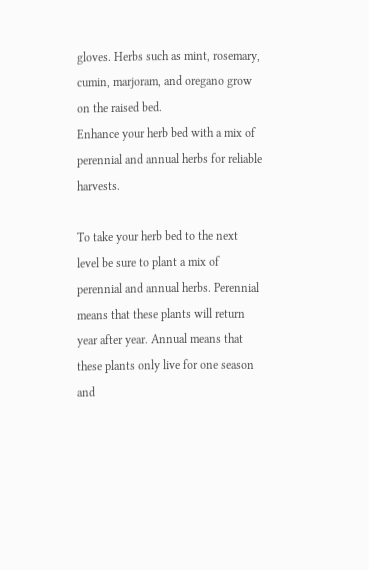gloves. Herbs such as mint, rosemary, cumin, marjoram, and oregano grow on the raised bed.
Enhance your herb bed with a mix of perennial and annual herbs for reliable harvests.

To take your herb bed to the next level be sure to plant a mix of perennial and annual herbs. Perennial means that these plants will return year after year. Annual means that these plants only live for one season and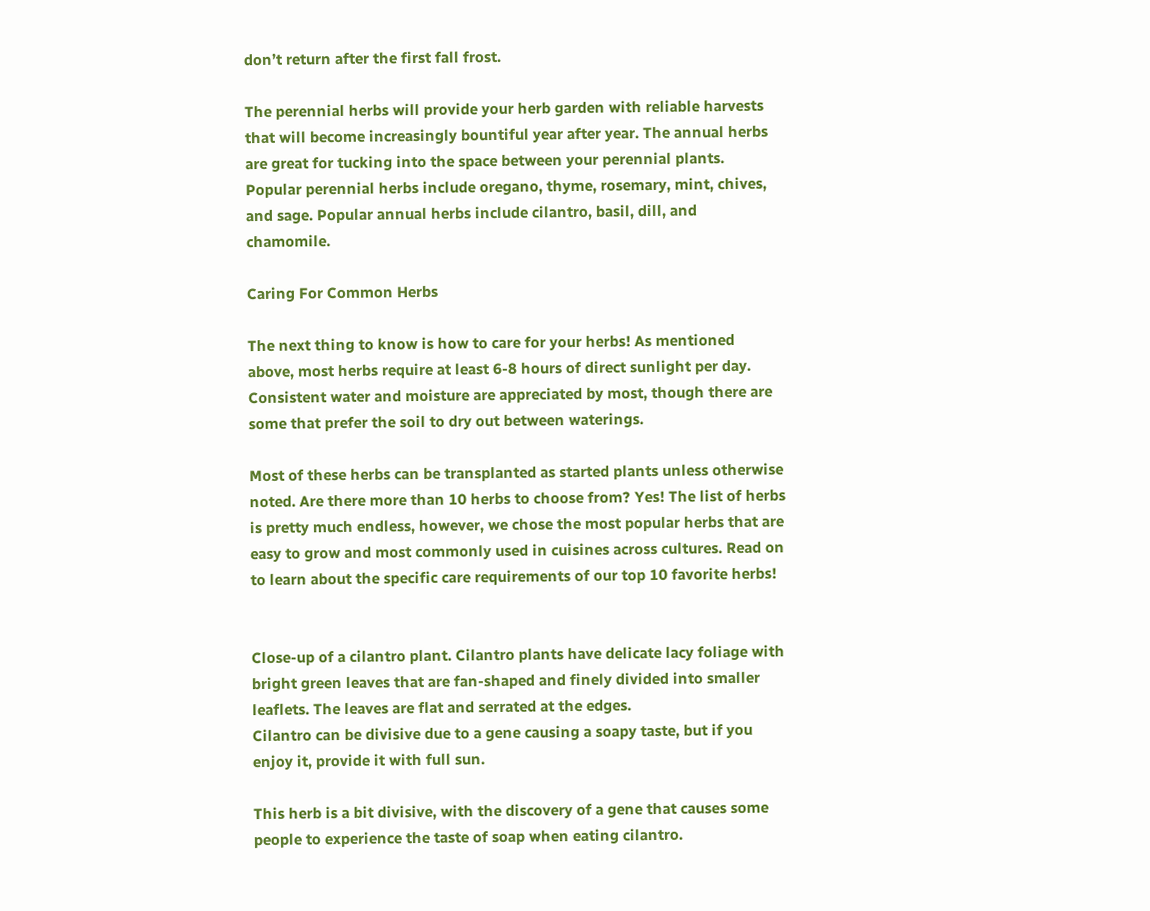don’t return after the first fall frost.

The perennial herbs will provide your herb garden with reliable harvests that will become increasingly bountiful year after year. The annual herbs are great for tucking into the space between your perennial plants. Popular perennial herbs include oregano, thyme, rosemary, mint, chives, and sage. Popular annual herbs include cilantro, basil, dill, and chamomile.

Caring For Common Herbs

The next thing to know is how to care for your herbs! As mentioned above, most herbs require at least 6-8 hours of direct sunlight per day. Consistent water and moisture are appreciated by most, though there are some that prefer the soil to dry out between waterings.

Most of these herbs can be transplanted as started plants unless otherwise noted. Are there more than 10 herbs to choose from? Yes! The list of herbs is pretty much endless, however, we chose the most popular herbs that are easy to grow and most commonly used in cuisines across cultures. Read on to learn about the specific care requirements of our top 10 favorite herbs!


Close-up of a cilantro plant. Cilantro plants have delicate lacy foliage with bright green leaves that are fan-shaped and finely divided into smaller leaflets. The leaves are flat and serrated at the edges.
Cilantro can be divisive due to a gene causing a soapy taste, but if you enjoy it, provide it with full sun.

This herb is a bit divisive, with the discovery of a gene that causes some people to experience the taste of soap when eating cilantro.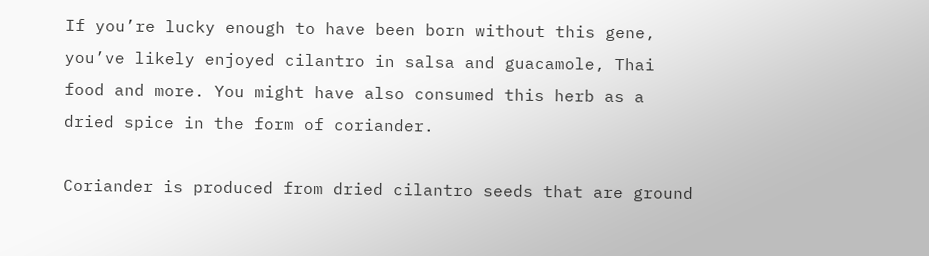If you’re lucky enough to have been born without this gene, you’ve likely enjoyed cilantro in salsa and guacamole, Thai food and more. You might have also consumed this herb as a dried spice in the form of coriander.

Coriander is produced from dried cilantro seeds that are ground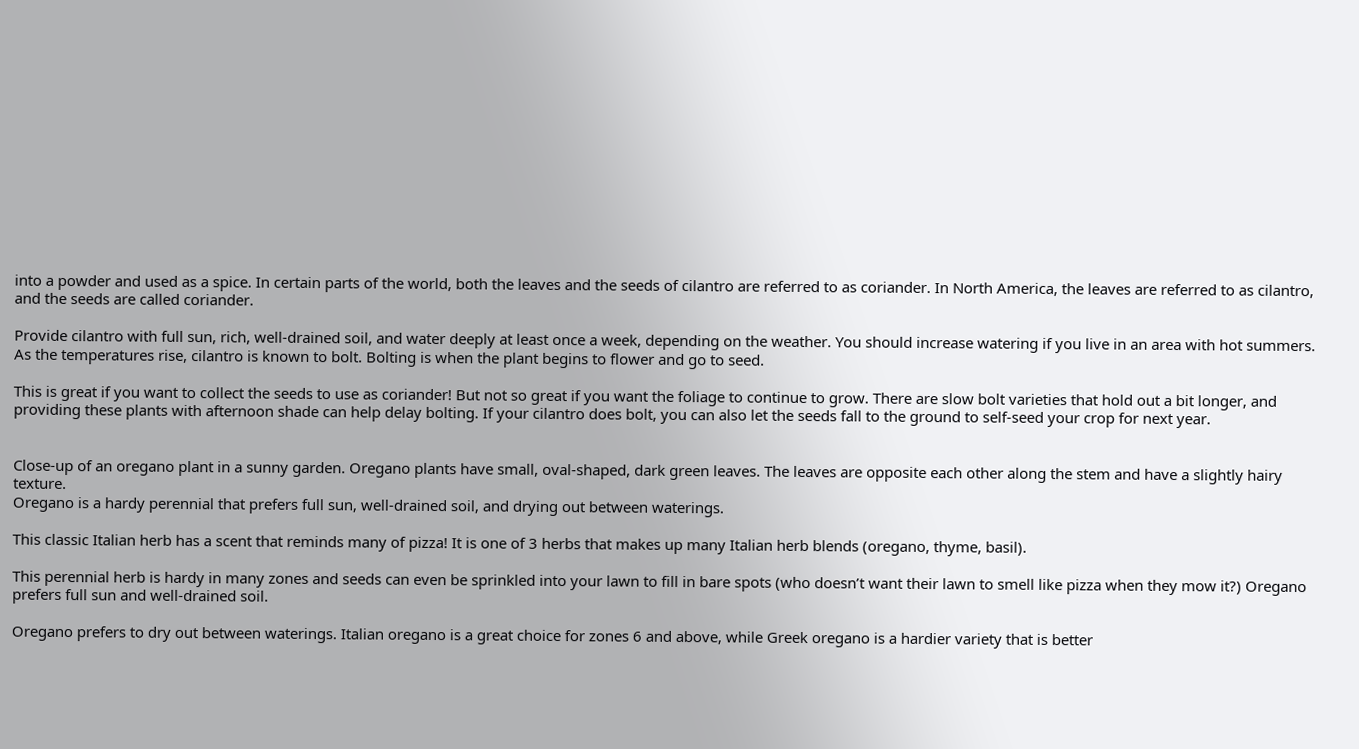into a powder and used as a spice. In certain parts of the world, both the leaves and the seeds of cilantro are referred to as coriander. In North America, the leaves are referred to as cilantro, and the seeds are called coriander.

Provide cilantro with full sun, rich, well-drained soil, and water deeply at least once a week, depending on the weather. You should increase watering if you live in an area with hot summers. As the temperatures rise, cilantro is known to bolt. Bolting is when the plant begins to flower and go to seed.

This is great if you want to collect the seeds to use as coriander! But not so great if you want the foliage to continue to grow. There are slow bolt varieties that hold out a bit longer, and providing these plants with afternoon shade can help delay bolting. If your cilantro does bolt, you can also let the seeds fall to the ground to self-seed your crop for next year.


Close-up of an oregano plant in a sunny garden. Oregano plants have small, oval-shaped, dark green leaves. The leaves are opposite each other along the stem and have a slightly hairy texture.
Oregano is a hardy perennial that prefers full sun, well-drained soil, and drying out between waterings.

This classic Italian herb has a scent that reminds many of pizza! It is one of 3 herbs that makes up many Italian herb blends (oregano, thyme, basil).

This perennial herb is hardy in many zones and seeds can even be sprinkled into your lawn to fill in bare spots (who doesn’t want their lawn to smell like pizza when they mow it?) Oregano prefers full sun and well-drained soil.

Oregano prefers to dry out between waterings. Italian oregano is a great choice for zones 6 and above, while Greek oregano is a hardier variety that is better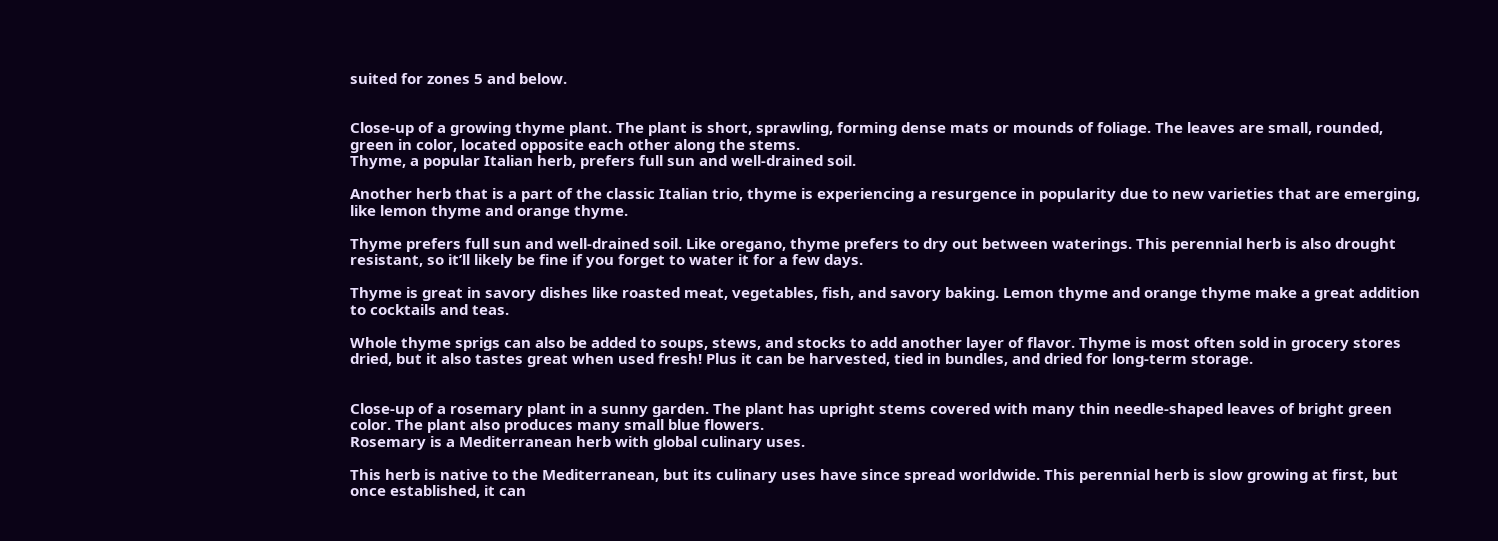suited for zones 5 and below.


Close-up of a growing thyme plant. The plant is short, sprawling, forming dense mats or mounds of foliage. The leaves are small, rounded, green in color, located opposite each other along the stems.
Thyme, a popular Italian herb, prefers full sun and well-drained soil.

Another herb that is a part of the classic Italian trio, thyme is experiencing a resurgence in popularity due to new varieties that are emerging, like lemon thyme and orange thyme.

Thyme prefers full sun and well-drained soil. Like oregano, thyme prefers to dry out between waterings. This perennial herb is also drought resistant, so it’ll likely be fine if you forget to water it for a few days.

Thyme is great in savory dishes like roasted meat, vegetables, fish, and savory baking. Lemon thyme and orange thyme make a great addition to cocktails and teas.

Whole thyme sprigs can also be added to soups, stews, and stocks to add another layer of flavor. Thyme is most often sold in grocery stores dried, but it also tastes great when used fresh! Plus it can be harvested, tied in bundles, and dried for long-term storage.


Close-up of a rosemary plant in a sunny garden. The plant has upright stems covered with many thin needle-shaped leaves of bright green color. The plant also produces many small blue flowers.
Rosemary is a Mediterranean herb with global culinary uses.

This herb is native to the Mediterranean, but its culinary uses have since spread worldwide. This perennial herb is slow growing at first, but once established, it can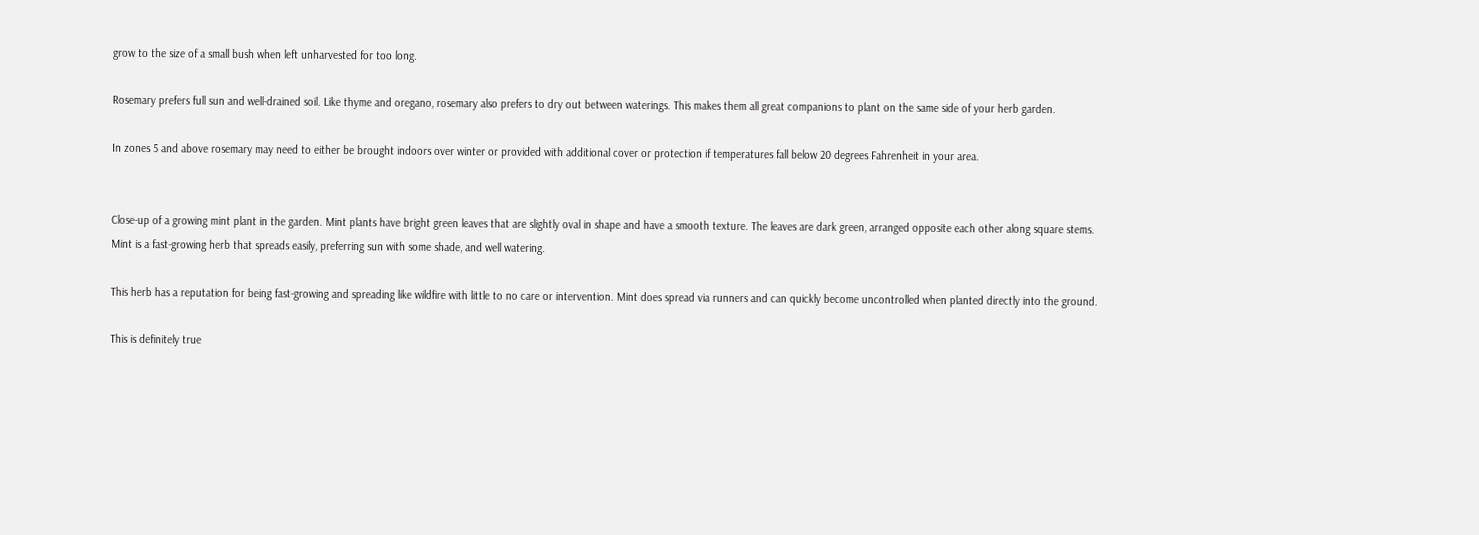grow to the size of a small bush when left unharvested for too long.

Rosemary prefers full sun and well-drained soil. Like thyme and oregano, rosemary also prefers to dry out between waterings. This makes them all great companions to plant on the same side of your herb garden.

In zones 5 and above rosemary may need to either be brought indoors over winter or provided with additional cover or protection if temperatures fall below 20 degrees Fahrenheit in your area.


Close-up of a growing mint plant in the garden. Mint plants have bright green leaves that are slightly oval in shape and have a smooth texture. The leaves are dark green, arranged opposite each other along square stems.
Mint is a fast-growing herb that spreads easily, preferring sun with some shade, and well watering.

This herb has a reputation for being fast-growing and spreading like wildfire with little to no care or intervention. Mint does spread via runners and can quickly become uncontrolled when planted directly into the ground.

This is definitely true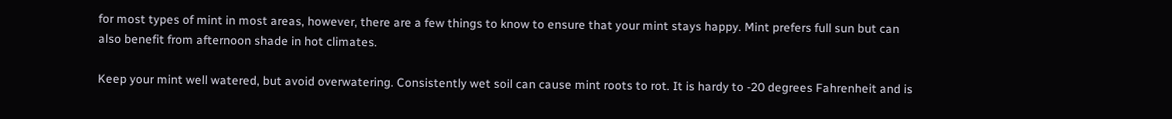for most types of mint in most areas, however, there are a few things to know to ensure that your mint stays happy. Mint prefers full sun but can also benefit from afternoon shade in hot climates.

Keep your mint well watered, but avoid overwatering. Consistently wet soil can cause mint roots to rot. It is hardy to -20 degrees Fahrenheit and is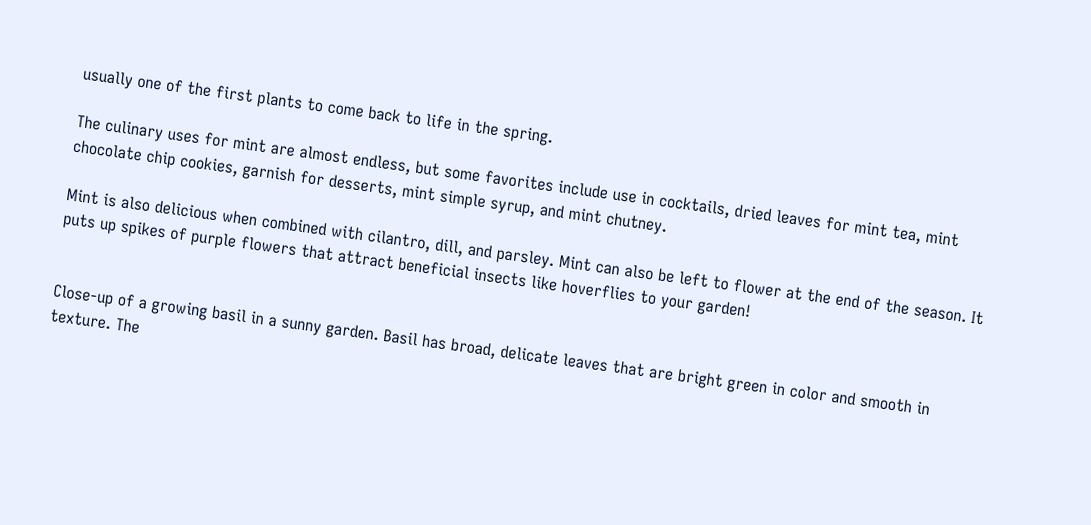usually one of the first plants to come back to life in the spring.

The culinary uses for mint are almost endless, but some favorites include use in cocktails, dried leaves for mint tea, mint chocolate chip cookies, garnish for desserts, mint simple syrup, and mint chutney.

Mint is also delicious when combined with cilantro, dill, and parsley. Mint can also be left to flower at the end of the season. It puts up spikes of purple flowers that attract beneficial insects like hoverflies to your garden!


Close-up of a growing basil in a sunny garden. Basil has broad, delicate leaves that are bright green in color and smooth in texture. The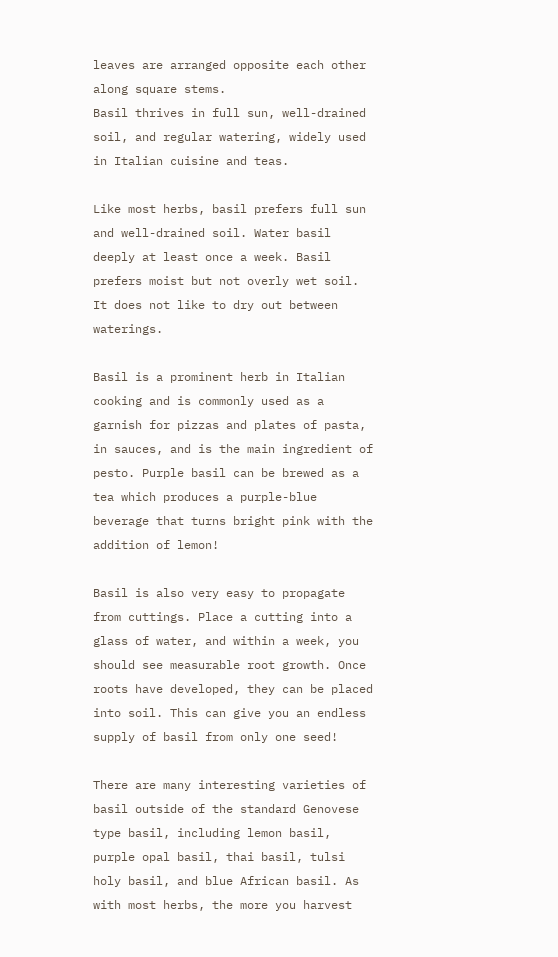leaves are arranged opposite each other along square stems.
Basil thrives in full sun, well-drained soil, and regular watering, widely used in Italian cuisine and teas.

Like most herbs, basil prefers full sun and well-drained soil. Water basil deeply at least once a week. Basil prefers moist but not overly wet soil. It does not like to dry out between waterings.

Basil is a prominent herb in Italian cooking and is commonly used as a garnish for pizzas and plates of pasta, in sauces, and is the main ingredient of pesto. Purple basil can be brewed as a tea which produces a purple-blue beverage that turns bright pink with the addition of lemon!

Basil is also very easy to propagate from cuttings. Place a cutting into a glass of water, and within a week, you should see measurable root growth. Once roots have developed, they can be placed into soil. This can give you an endless supply of basil from only one seed!

There are many interesting varieties of basil outside of the standard Genovese type basil, including lemon basil, purple opal basil, thai basil, tulsi holy basil, and blue African basil. As with most herbs, the more you harvest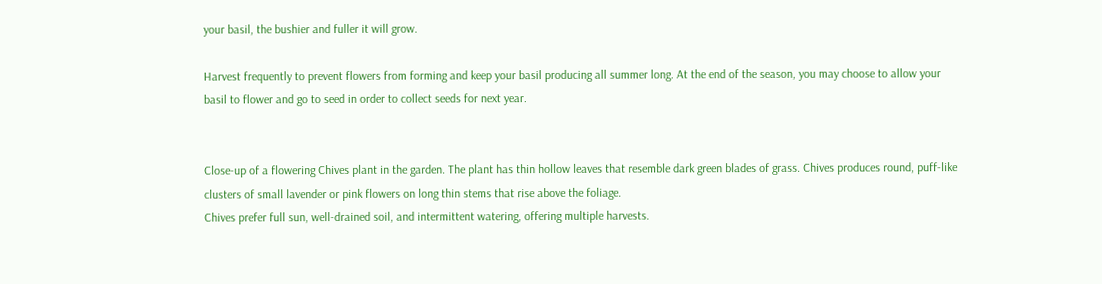your basil, the bushier and fuller it will grow.

Harvest frequently to prevent flowers from forming and keep your basil producing all summer long. At the end of the season, you may choose to allow your basil to flower and go to seed in order to collect seeds for next year.


Close-up of a flowering Chives plant in the garden. The plant has thin hollow leaves that resemble dark green blades of grass. Chives produces round, puff-like clusters of small lavender or pink flowers on long thin stems that rise above the foliage.
Chives prefer full sun, well-drained soil, and intermittent watering, offering multiple harvests.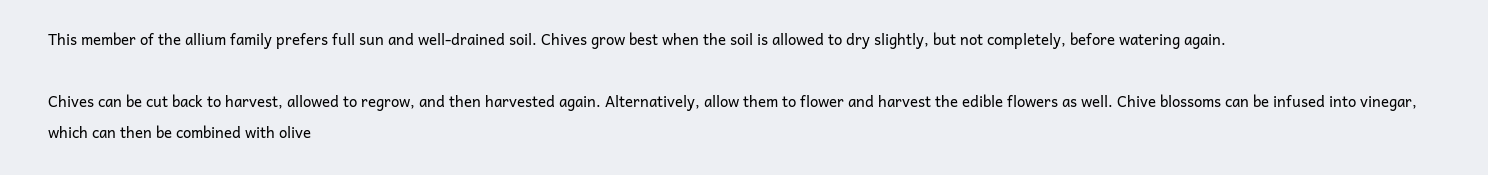This member of the allium family prefers full sun and well-drained soil. Chives grow best when the soil is allowed to dry slightly, but not completely, before watering again.

Chives can be cut back to harvest, allowed to regrow, and then harvested again. Alternatively, allow them to flower and harvest the edible flowers as well. Chive blossoms can be infused into vinegar, which can then be combined with olive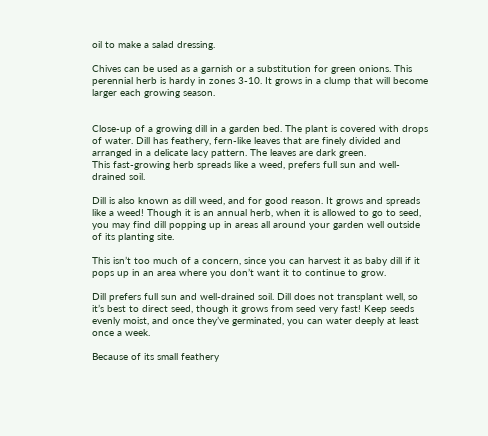oil to make a salad dressing.

Chives can be used as a garnish or a substitution for green onions. This perennial herb is hardy in zones 3-10. It grows in a clump that will become larger each growing season.


Close-up of a growing dill in a garden bed. The plant is covered with drops of water. Dill has feathery, fern-like leaves that are finely divided and arranged in a delicate lacy pattern. The leaves are dark green.
This fast-growing herb spreads like a weed, prefers full sun and well-drained soil.

Dill is also known as dill weed, and for good reason. It grows and spreads like a weed! Though it is an annual herb, when it is allowed to go to seed, you may find dill popping up in areas all around your garden well outside of its planting site.

This isn’t too much of a concern, since you can harvest it as baby dill if it pops up in an area where you don’t want it to continue to grow.

Dill prefers full sun and well-drained soil. Dill does not transplant well, so it’s best to direct seed, though it grows from seed very fast! Keep seeds evenly moist, and once they’ve germinated, you can water deeply at least once a week.

Because of its small feathery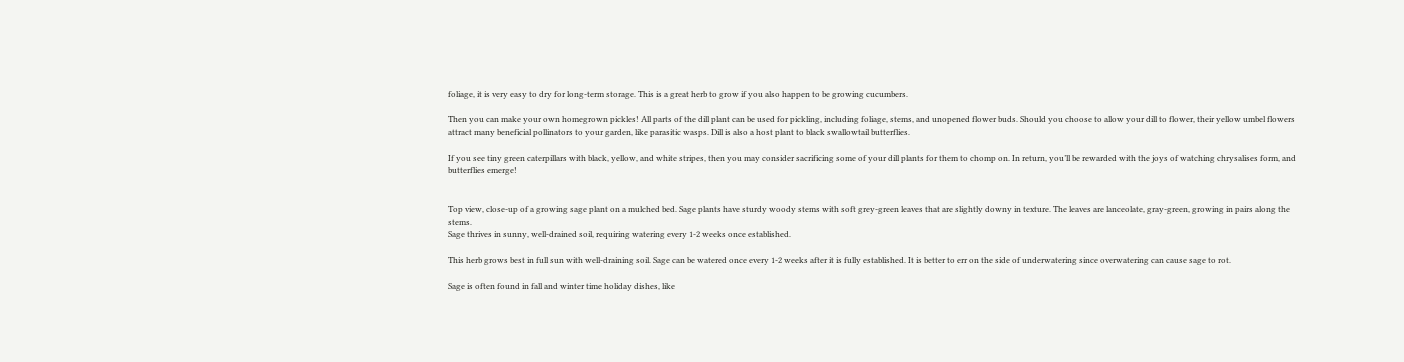foliage, it is very easy to dry for long-term storage. This is a great herb to grow if you also happen to be growing cucumbers.

Then you can make your own homegrown pickles! All parts of the dill plant can be used for pickling, including foliage, stems, and unopened flower buds. Should you choose to allow your dill to flower, their yellow umbel flowers attract many beneficial pollinators to your garden, like parasitic wasps. Dill is also a host plant to black swallowtail butterflies.

If you see tiny green caterpillars with black, yellow, and white stripes, then you may consider sacrificing some of your dill plants for them to chomp on. In return, you’ll be rewarded with the joys of watching chrysalises form, and butterflies emerge!


Top view, close-up of a growing sage plant on a mulched bed. Sage plants have sturdy woody stems with soft grey-green leaves that are slightly downy in texture. The leaves are lanceolate, gray-green, growing in pairs along the stems.
Sage thrives in sunny, well-drained soil, requiring watering every 1-2 weeks once established.

This herb grows best in full sun with well-draining soil. Sage can be watered once every 1-2 weeks after it is fully established. It is better to err on the side of underwatering since overwatering can cause sage to rot.

Sage is often found in fall and winter time holiday dishes, like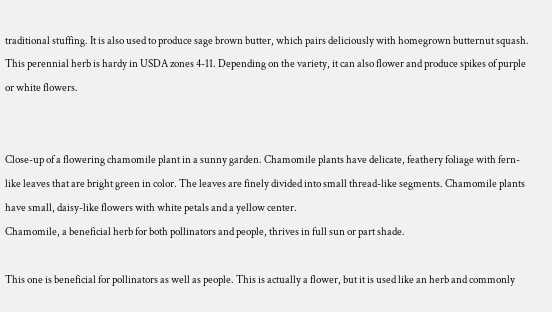traditional stuffing. It is also used to produce sage brown butter, which pairs deliciously with homegrown butternut squash. This perennial herb is hardy in USDA zones 4-11. Depending on the variety, it can also flower and produce spikes of purple or white flowers.


Close-up of a flowering chamomile plant in a sunny garden. Chamomile plants have delicate, feathery foliage with fern-like leaves that are bright green in color. The leaves are finely divided into small thread-like segments. Chamomile plants have small, daisy-like flowers with white petals and a yellow center.
Chamomile, a beneficial herb for both pollinators and people, thrives in full sun or part shade.

This one is beneficial for pollinators as well as people. This is actually a flower, but it is used like an herb and commonly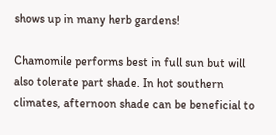shows up in many herb gardens!

Chamomile performs best in full sun but will also tolerate part shade. In hot southern climates, afternoon shade can be beneficial to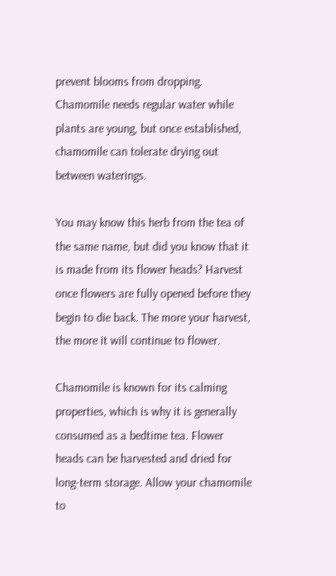prevent blooms from dropping. Chamomile needs regular water while plants are young, but once established, chamomile can tolerate drying out between waterings.

You may know this herb from the tea of the same name, but did you know that it is made from its flower heads? Harvest once flowers are fully opened before they begin to die back. The more your harvest, the more it will continue to flower.

Chamomile is known for its calming properties, which is why it is generally consumed as a bedtime tea. Flower heads can be harvested and dried for long-term storage. Allow your chamomile to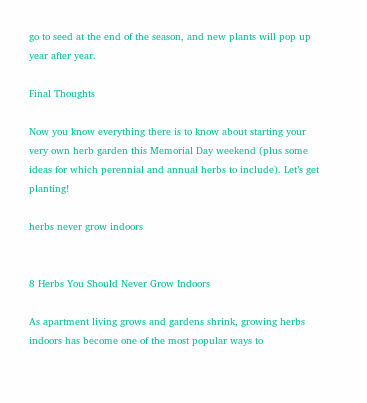go to seed at the end of the season, and new plants will pop up year after year.

Final Thoughts

Now you know everything there is to know about starting your very own herb garden this Memorial Day weekend (plus some ideas for which perennial and annual herbs to include). Let’s get planting!

herbs never grow indoors


8 Herbs You Should Never Grow Indoors

As apartment living grows and gardens shrink, growing herbs indoors has become one of the most popular ways to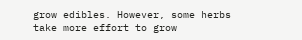grow edibles. However, some herbs take more effort to grow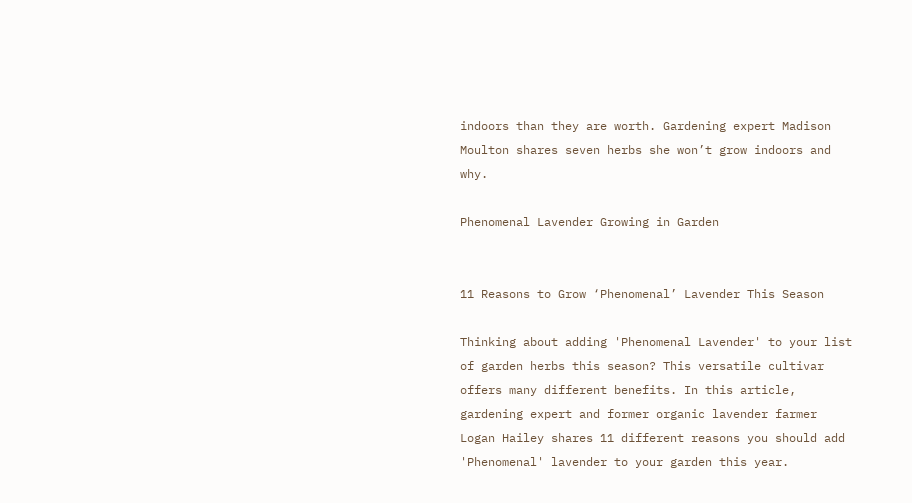indoors than they are worth. Gardening expert Madison Moulton shares seven herbs she won’t grow indoors and why.

Phenomenal Lavender Growing in Garden


11 Reasons to Grow ‘Phenomenal’ Lavender This Season

Thinking about adding 'Phenomenal Lavender' to your list of garden herbs this season? This versatile cultivar offers many different benefits. In this article, gardening expert and former organic lavender farmer Logan Hailey shares 11 different reasons you should add 'Phenomenal' lavender to your garden this year.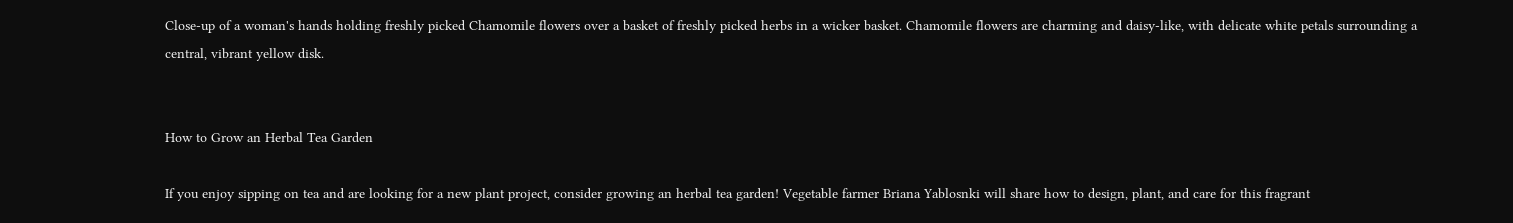Close-up of a woman's hands holding freshly picked Chamomile flowers over a basket of freshly picked herbs in a wicker basket. Chamomile flowers are charming and daisy-like, with delicate white petals surrounding a central, vibrant yellow disk.


How to Grow an Herbal Tea Garden

If you enjoy sipping on tea and are looking for a new plant project, consider growing an herbal tea garden! Vegetable farmer Briana Yablosnki will share how to design, plant, and care for this fragrant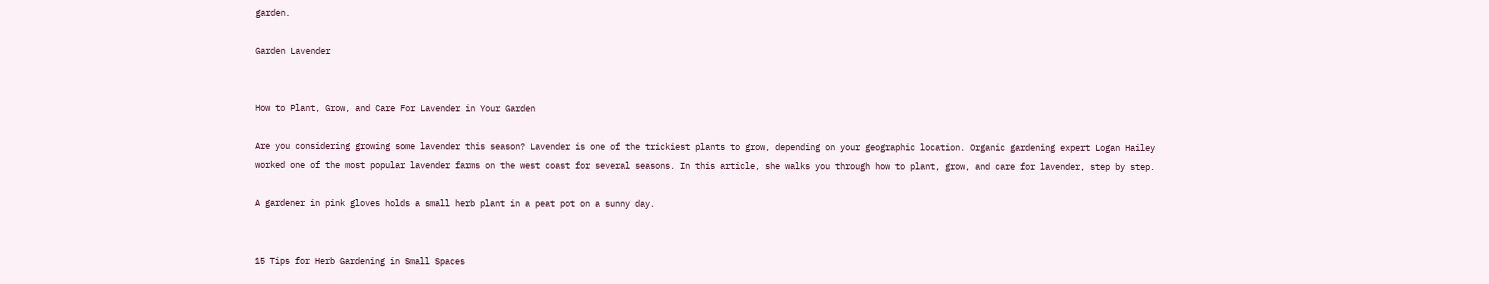garden.

Garden Lavender


How to Plant, Grow, and Care For Lavender in Your Garden

Are you considering growing some lavender this season? Lavender is one of the trickiest plants to grow, depending on your geographic location. Organic gardening expert Logan Hailey worked one of the most popular lavender farms on the west coast for several seasons. In this article, she walks you through how to plant, grow, and care for lavender, step by step.

A gardener in pink gloves holds a small herb plant in a peat pot on a sunny day.


15 Tips for Herb Gardening in Small Spaces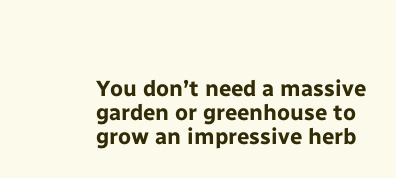You don’t need a massive garden or greenhouse to grow an impressive herb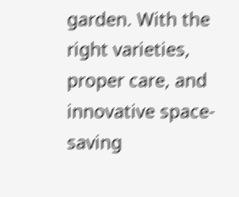garden. With the right varieties, proper care, and innovative space-saving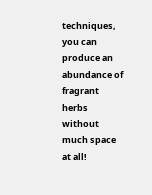techniques, you can produce an abundance of fragrant herbs without much space at all!